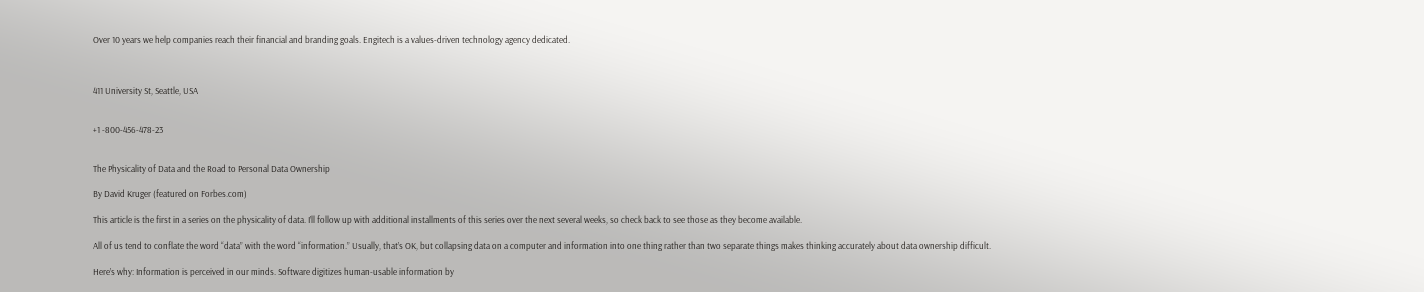Over 10 years we help companies reach their financial and branding goals. Engitech is a values-driven technology agency dedicated.



411 University St, Seattle, USA


+1 -800-456-478-23


The Physicality of Data and the Road to Personal Data Ownership

By David Kruger (featured on Forbes.com)

This article is the first in a series on the physicality of data. I’ll follow up with additional installments of this series over the next several weeks, so check back to see those as they become available.

All of us tend to conflate the word “data” with the word “information.” Usually, that’s OK, but collapsing data on a computer and information into one thing rather than two separate things makes thinking accurately about data ownership difficult.

Here’s why: Information is perceived in our minds. Software digitizes human-usable information by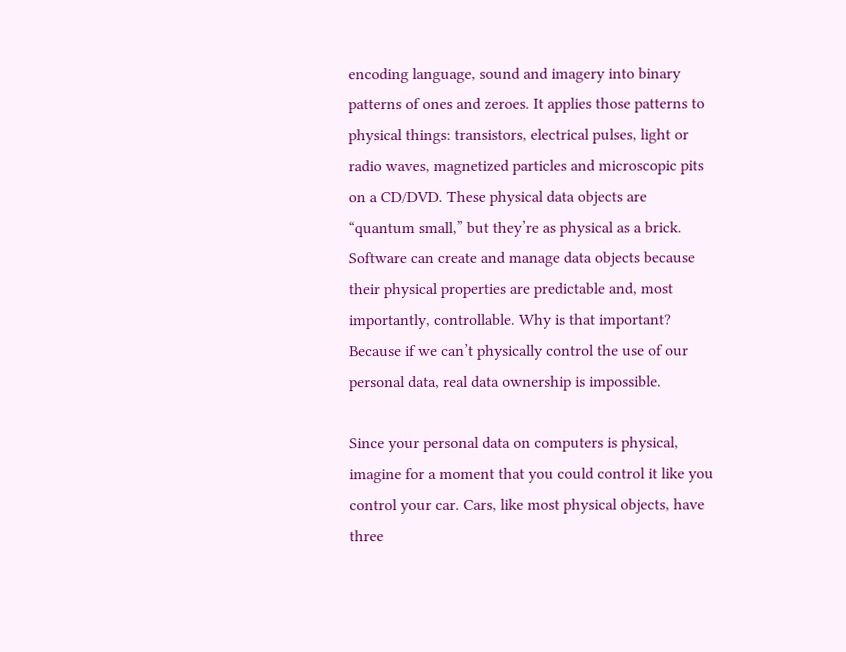encoding language, sound and imagery into binary patterns of ones and zeroes. It applies those patterns to physical things: transistors, electrical pulses, light or radio waves, magnetized particles and microscopic pits on a CD/DVD. These physical data objects are “quantum small,” but they’re as physical as a brick. Software can create and manage data objects because their physical properties are predictable and, most importantly, controllable. Why is that important? Because if we can’t physically control the use of our personal data, real data ownership is impossible.

Since your personal data on computers is physical, imagine for a moment that you could control it like you control your car. Cars, like most physical objects, have three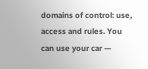domains of control: use, access and rules. You can use your car —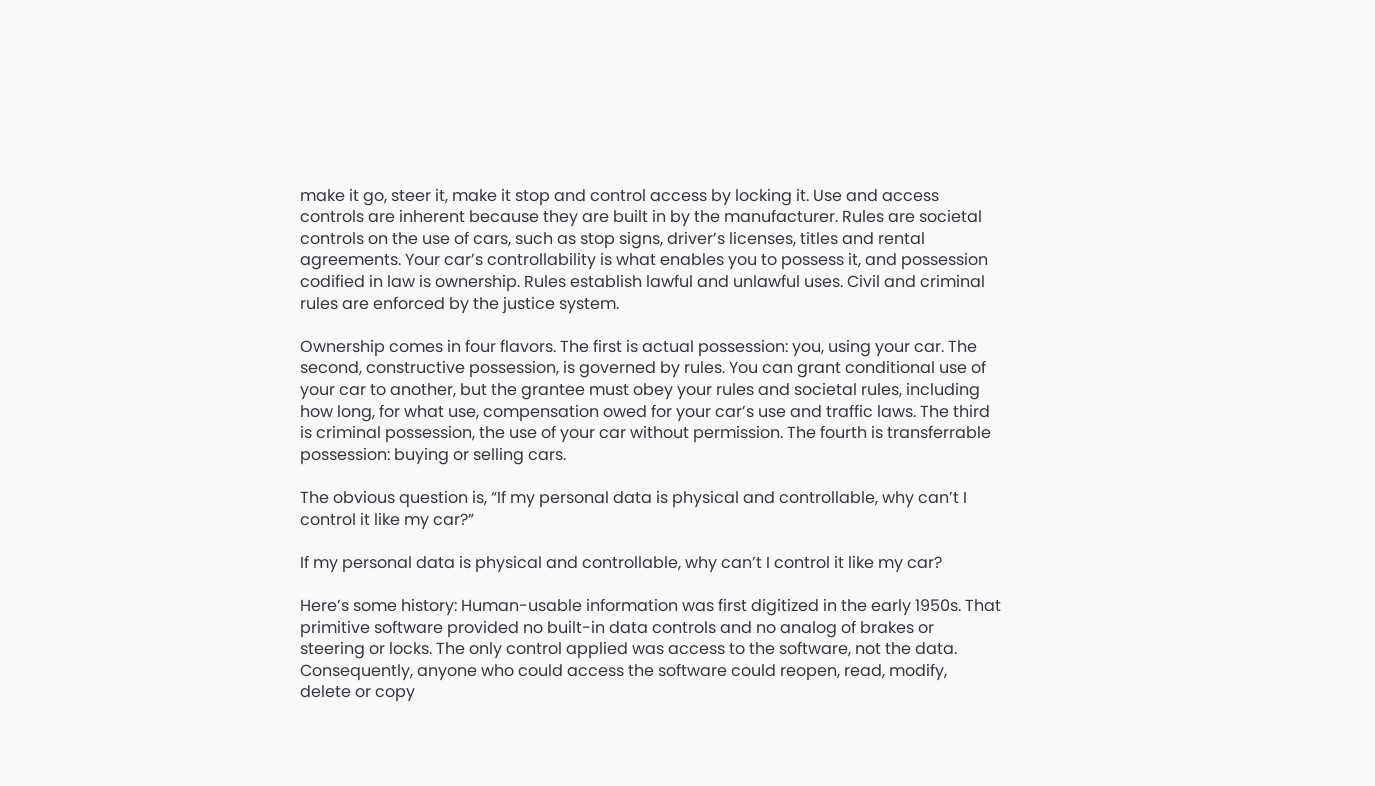make it go, steer it, make it stop and control access by locking it. Use and access controls are inherent because they are built in by the manufacturer. Rules are societal controls on the use of cars, such as stop signs, driver’s licenses, titles and rental agreements. Your car’s controllability is what enables you to possess it, and possession codified in law is ownership. Rules establish lawful and unlawful uses. Civil and criminal rules are enforced by the justice system.

Ownership comes in four flavors. The first is actual possession: you, using your car. The second, constructive possession, is governed by rules. You can grant conditional use of your car to another, but the grantee must obey your rules and societal rules, including how long, for what use, compensation owed for your car’s use and traffic laws. The third is criminal possession, the use of your car without permission. The fourth is transferrable possession: buying or selling cars.

The obvious question is, “If my personal data is physical and controllable, why can’t I control it like my car?”

If my personal data is physical and controllable, why can’t I control it like my car?

Here’s some history: Human-usable information was first digitized in the early 1950s. That primitive software provided no built-in data controls and no analog of brakes or steering or locks. The only control applied was access to the software, not the data. Consequently, anyone who could access the software could reopen, read, modify, delete or copy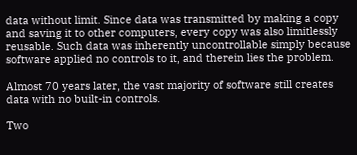data without limit. Since data was transmitted by making a copy and saving it to other computers, every copy was also limitlessly reusable. Such data was inherently uncontrollable simply because software applied no controls to it, and therein lies the problem.

Almost 70 years later, the vast majority of software still creates data with no built-in controls.

Two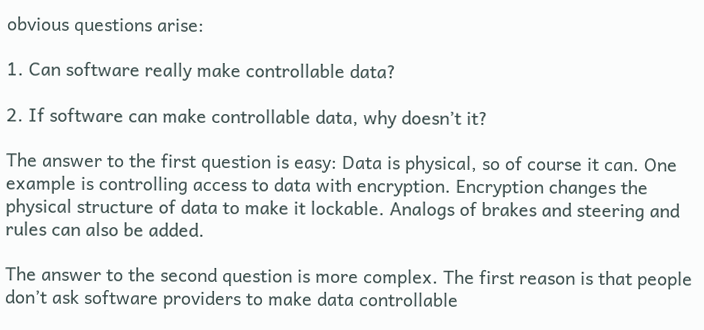obvious questions arise:

1. Can software really make controllable data?

2. If software can make controllable data, why doesn’t it?

The answer to the first question is easy: Data is physical, so of course it can. One example is controlling access to data with encryption. Encryption changes the physical structure of data to make it lockable. Analogs of brakes and steering and rules can also be added.

The answer to the second question is more complex. The first reason is that people don’t ask software providers to make data controllable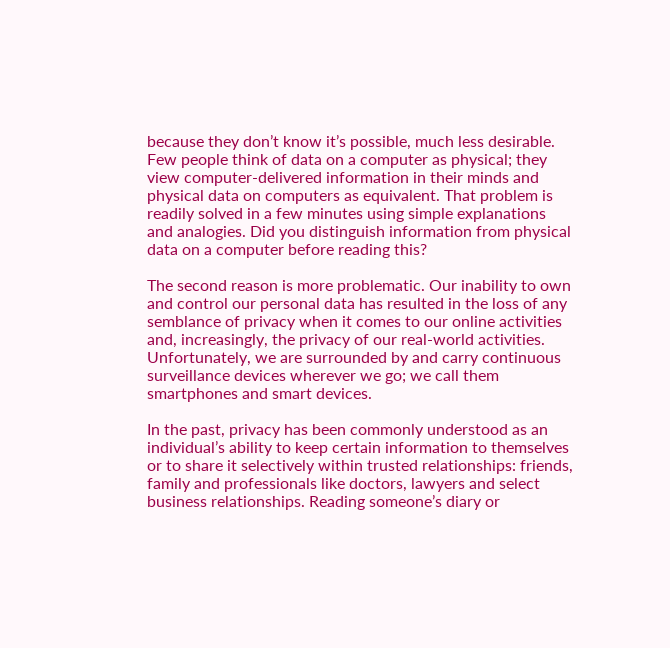because they don’t know it’s possible, much less desirable. Few people think of data on a computer as physical; they view computer-delivered information in their minds and physical data on computers as equivalent. That problem is readily solved in a few minutes using simple explanations and analogies. Did you distinguish information from physical data on a computer before reading this?

The second reason is more problematic. Our inability to own and control our personal data has resulted in the loss of any semblance of privacy when it comes to our online activities and, increasingly, the privacy of our real-world activities. Unfortunately, we are surrounded by and carry continuous surveillance devices wherever we go; we call them smartphones and smart devices.

In the past, privacy has been commonly understood as an individual’s ability to keep certain information to themselves or to share it selectively within trusted relationships: friends, family and professionals like doctors, lawyers and select business relationships. Reading someone’s diary or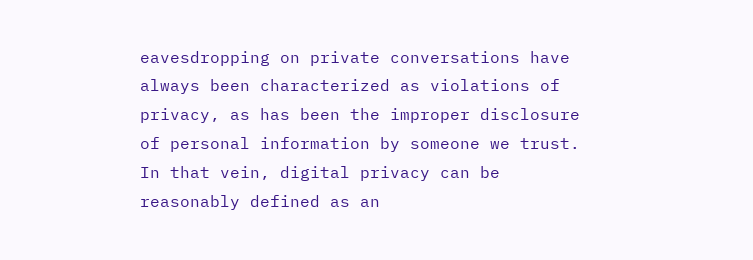eavesdropping on private conversations have always been characterized as violations of privacy, as has been the improper disclosure of personal information by someone we trust. In that vein, digital privacy can be reasonably defined as an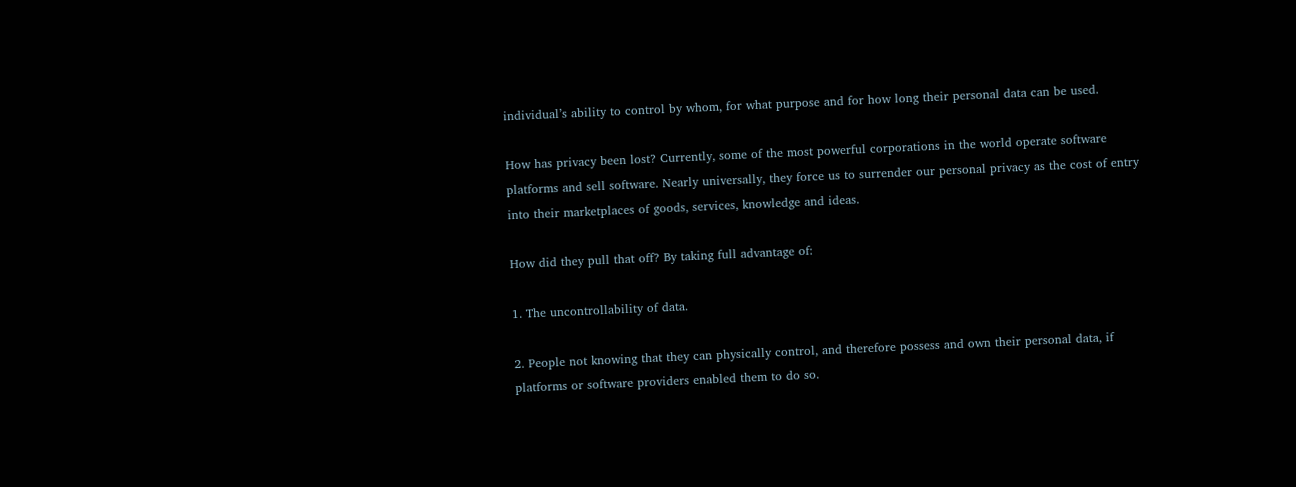individual’s ability to control by whom, for what purpose and for how long their personal data can be used.

How has privacy been lost? Currently, some of the most powerful corporations in the world operate software platforms and sell software. Nearly universally, they force us to surrender our personal privacy as the cost of entry into their marketplaces of goods, services, knowledge and ideas.

How did they pull that off? By taking full advantage of:

1. The uncontrollability of data.

2. People not knowing that they can physically control, and therefore possess and own their personal data, if platforms or software providers enabled them to do so.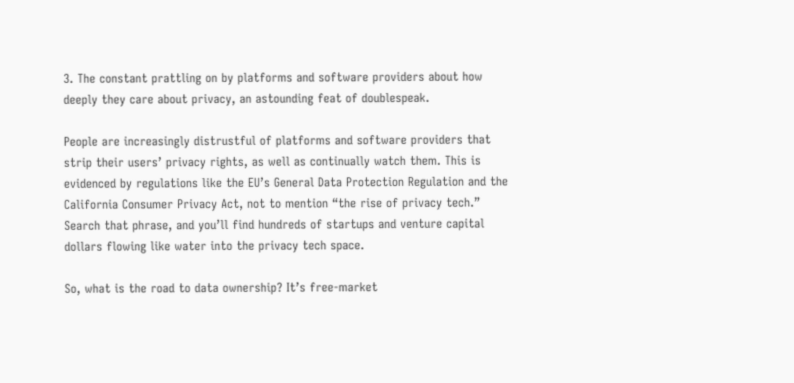3. The constant prattling on by platforms and software providers about how deeply they care about privacy, an astounding feat of doublespeak.

People are increasingly distrustful of platforms and software providers that strip their users’ privacy rights, as well as continually watch them. This is evidenced by regulations like the EU’s General Data Protection Regulation and the California Consumer Privacy Act, not to mention “the rise of privacy tech.” Search that phrase, and you’ll find hundreds of startups and venture capital dollars flowing like water into the privacy tech space.

So, what is the road to data ownership? It’s free-market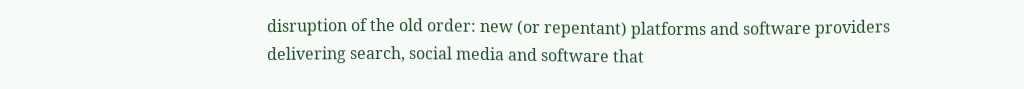disruption of the old order: new (or repentant) platforms and software providers delivering search, social media and software that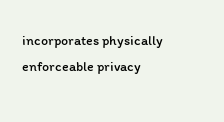incorporates physically enforceable privacy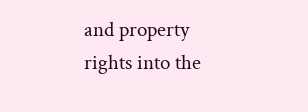and property rights into the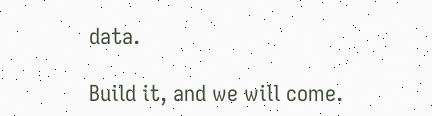data.

Build it, and we will come.